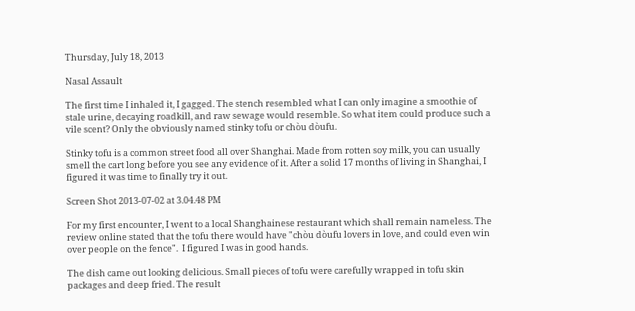Thursday, July 18, 2013

Nasal Assault

The first time I inhaled it, I gagged. The stench resembled what I can only imagine a smoothie of stale urine, decaying roadkill, and raw sewage would resemble. So what item could produce such a vile scent? Only the obviously named stinky tofu or chòu dòufu.

Stinky tofu is a common street food all over Shanghai. Made from rotten soy milk, you can usually smell the cart long before you see any evidence of it. After a solid 17 months of living in Shanghai, I figured it was time to finally try it out.

Screen Shot 2013-07-02 at 3.04.48 PM

For my first encounter, I went to a local Shanghainese restaurant which shall remain nameless. The review online stated that the tofu there would have "chòu dòufu lovers in love, and could even win over people on the fence".  I figured I was in good hands.

The dish came out looking delicious. Small pieces of tofu were carefully wrapped in tofu skin packages and deep fried. The result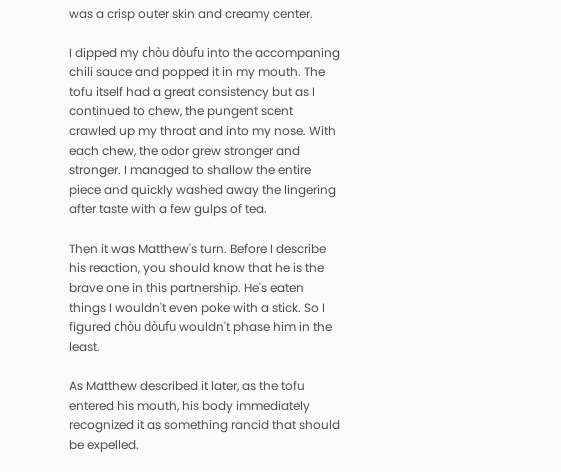was a crisp outer skin and creamy center.

I dipped my chòu dòufu into the accompaning chili sauce and popped it in my mouth. The tofu itself had a great consistency but as I continued to chew, the pungent scent crawled up my throat and into my nose. With each chew, the odor grew stronger and stronger. I managed to shallow the entire piece and quickly washed away the lingering after taste with a few gulps of tea.

Then it was Matthew's turn. Before I describe his reaction, you should know that he is the brave one in this partnership. He's eaten things I wouldn't even poke with a stick. So I figured chòu dòufu wouldn't phase him in the least.

As Matthew described it later, as the tofu entered his mouth, his body immediately recognized it as something rancid that should be expelled.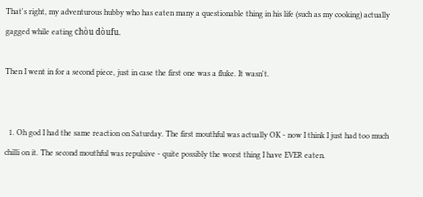That's right, my adventurous hubby who has eaten many a questionable thing in his life (such as my cooking) actually gagged while eating chòu dòufu.

Then I went in for a second piece, just in case the first one was a fluke. It wasn't.


  1. Oh god I had the same reaction on Saturday. The first mouthful was actually OK - now I think I just had too much chilli on it. The second mouthful was repulsive - quite possibly the worst thing I have EVER eaten.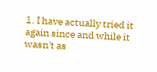1. I have actually tried it again since and while it wasn't as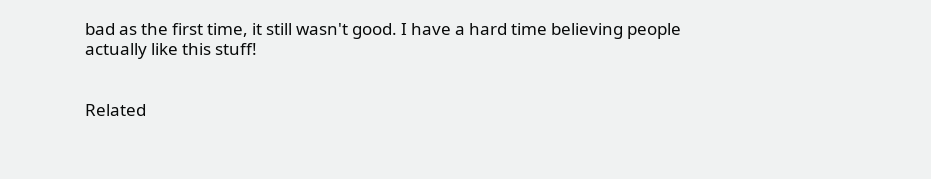bad as the first time, it still wasn't good. I have a hard time believing people actually like this stuff!


Related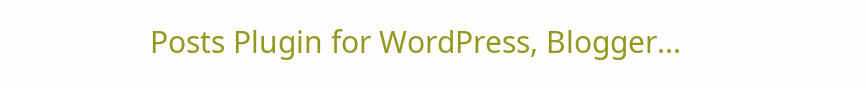Posts Plugin for WordPress, Blogger...